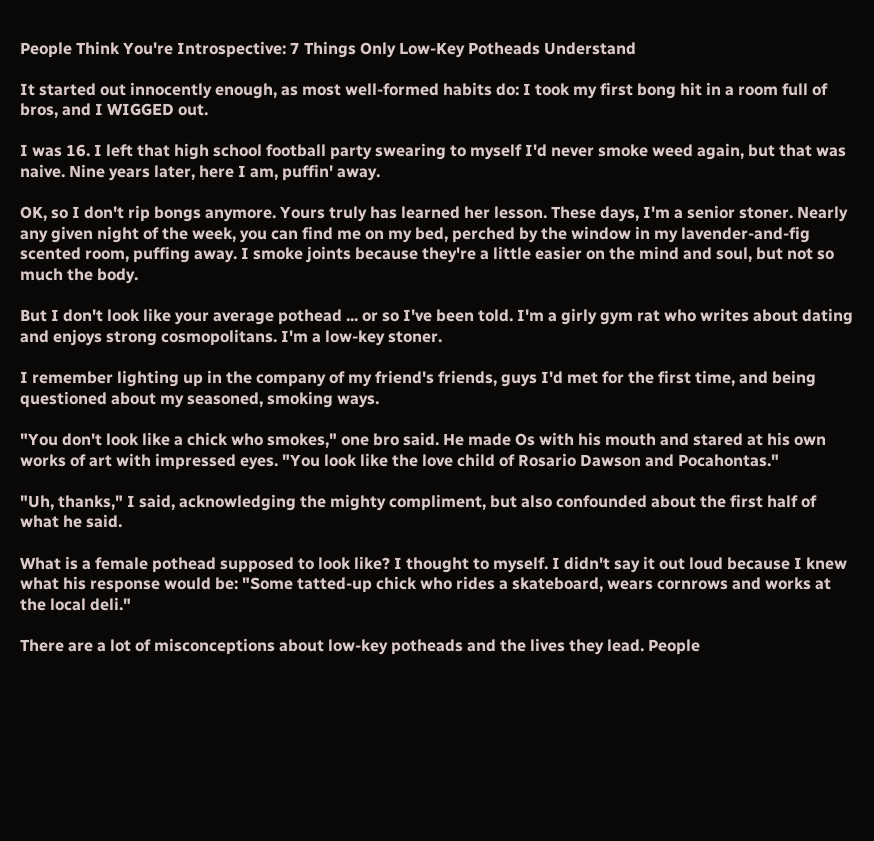People Think You're Introspective: 7 Things Only Low-Key Potheads Understand

It started out innocently enough, as most well-formed habits do: I took my first bong hit in a room full of bros, and I WIGGED out.

I was 16. I left that high school football party swearing to myself I'd never smoke weed again, but that was naive. Nine years later, here I am, puffin' away.

OK, so I don't rip bongs anymore. Yours truly has learned her lesson. These days, I'm a senior stoner. Nearly any given night of the week, you can find me on my bed, perched by the window in my lavender-and-fig scented room, puffing away. I smoke joints because they're a little easier on the mind and soul, but not so much the body.

But I don't look like your average pothead ... or so I've been told. I'm a girly gym rat who writes about dating and enjoys strong cosmopolitans. I'm a low-key stoner.

I remember lighting up in the company of my friend's friends, guys I'd met for the first time, and being questioned about my seasoned, smoking ways.

"You don't look like a chick who smokes," one bro said. He made Os with his mouth and stared at his own works of art with impressed eyes. "You look like the love child of Rosario Dawson and Pocahontas."

"Uh, thanks," I said, acknowledging the mighty compliment, but also confounded about the first half of what he said.

What is a female pothead supposed to look like? I thought to myself. I didn't say it out loud because I knew what his response would be: "Some tatted-up chick who rides a skateboard, wears cornrows and works at the local deli."

There are a lot of misconceptions about low-key potheads and the lives they lead. People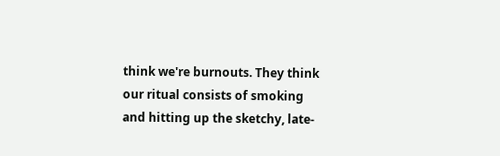think we're burnouts. They think our ritual consists of smoking and hitting up the sketchy, late-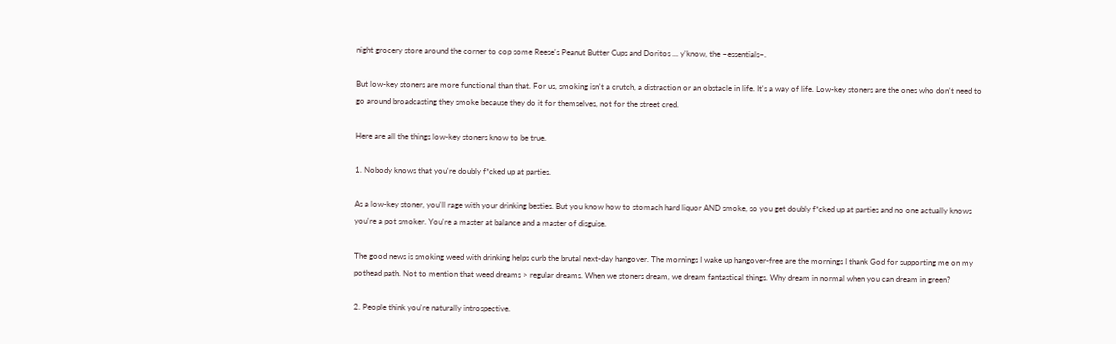night grocery store around the corner to cop some Reese's Peanut Butter Cups and Doritos ... y'know, the ~essentials~.

But low-key stoners are more functional than that. For us, smoking isn't a crutch, a distraction or an obstacle in life. It's a way of life. Low-key stoners are the ones who don't need to go around broadcasting they smoke because they do it for themselves, not for the street cred.

Here are all the things low-key stoners know to be true.

1. Nobody knows that you're doubly f*cked up at parties.

As a low-key stoner, you'll rage with your drinking besties. But you know how to stomach hard liquor AND smoke, so you get doubly f*cked up at parties and no one actually knows you're a pot smoker. You're a master at balance and a master of disguise.

The good news is smoking weed with drinking helps curb the brutal next-day hangover. The mornings I wake up hangover-free are the mornings I thank God for supporting me on my pothead path. Not to mention that weed dreams > regular dreams. When we stoners dream, we dream fantastical things. Why dream in normal when you can dream in green?

2. People think you're naturally introspective.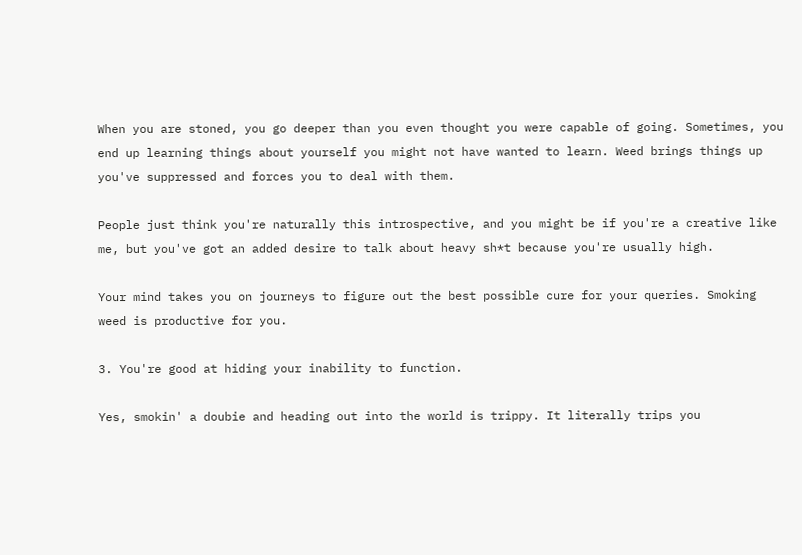When you are stoned, you go deeper than you even thought you were capable of going. Sometimes, you end up learning things about yourself you might not have wanted to learn. Weed brings things up you've suppressed and forces you to deal with them.

People just think you're naturally this introspective, and you might be if you're a creative like me, but you've got an added desire to talk about heavy sh*t because you're usually high.

Your mind takes you on journeys to figure out the best possible cure for your queries. Smoking weed is productive for you.

3. You're good at hiding your inability to function.

Yes, smokin' a doubie and heading out into the world is trippy. It literally trips you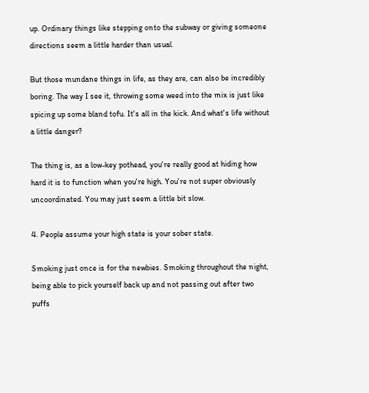up. Ordinary things like stepping onto the subway or giving someone directions seem a little harder than usual.

But those mundane things in life, as they are, can also be incredibly boring. The way I see it, throwing some weed into the mix is just like spicing up some bland tofu. It's all in the kick. And what's life without a little danger?

The thing is, as a low-key pothead, you're really good at hiding how hard it is to function when you're high. You're not super obviously uncoordinated. You may just seem a little bit slow.

4. People assume your high state is your sober state.

Smoking just once is for the newbies. Smoking throughout the night, being able to pick yourself back up and not passing out after two puffs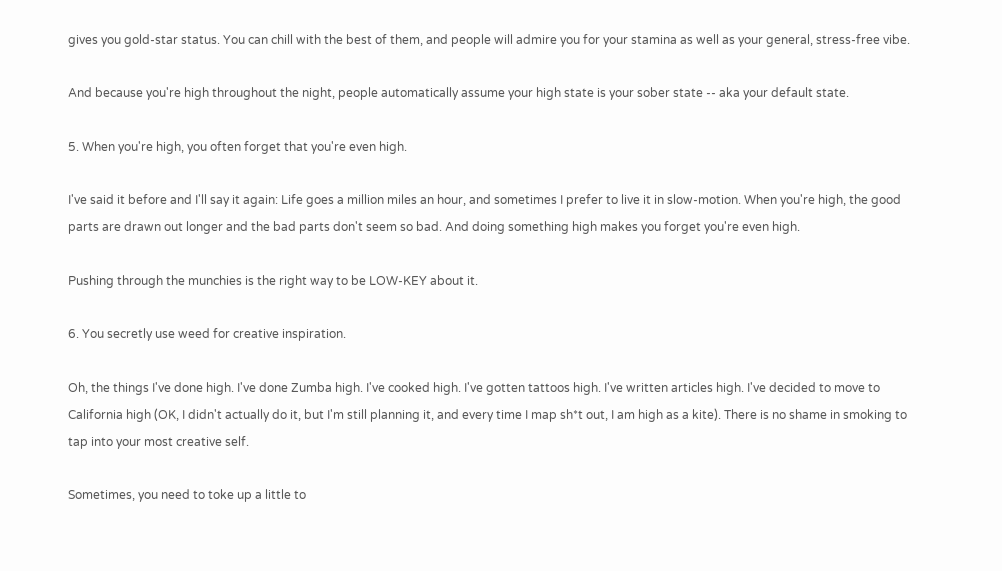gives you gold-star status. You can chill with the best of them, and people will admire you for your stamina as well as your general, stress-free vibe.

And because you're high throughout the night, people automatically assume your high state is your sober state -- aka your default state.

5. When you're high, you often forget that you're even high.

I've said it before and I'll say it again: Life goes a million miles an hour, and sometimes I prefer to live it in slow-motion. When you're high, the good parts are drawn out longer and the bad parts don't seem so bad. And doing something high makes you forget you're even high.

Pushing through the munchies is the right way to be LOW-KEY about it.

6. You secretly use weed for creative inspiration.

Oh, the things I've done high. I've done Zumba high. I've cooked high. I've gotten tattoos high. I've written articles high. I've decided to move to California high (OK, I didn't actually do it, but I'm still planning it, and every time I map sh*t out, I am high as a kite). There is no shame in smoking to tap into your most creative self.

Sometimes, you need to toke up a little to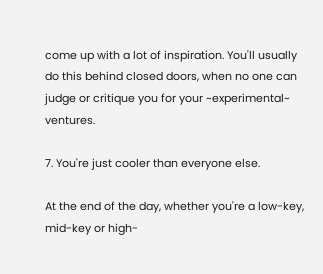come up with a lot of inspiration. You'll usually do this behind closed doors, when no one can judge or critique you for your ~experimental~ ventures.

7. You're just cooler than everyone else.

At the end of the day, whether you're a low-key, mid-key or high-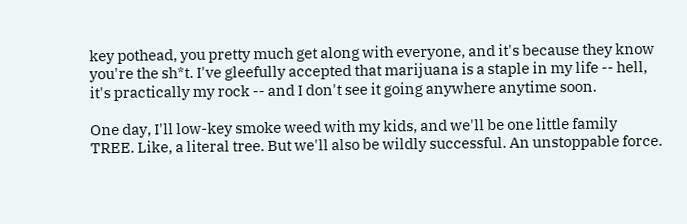key pothead, you pretty much get along with everyone, and it's because they know you're the sh*t. I've gleefully accepted that marijuana is a staple in my life -- hell, it's practically my rock -- and I don't see it going anywhere anytime soon.

One day, I'll low-key smoke weed with my kids, and we'll be one little family TREE. Like, a literal tree. But we'll also be wildly successful. An unstoppable force.